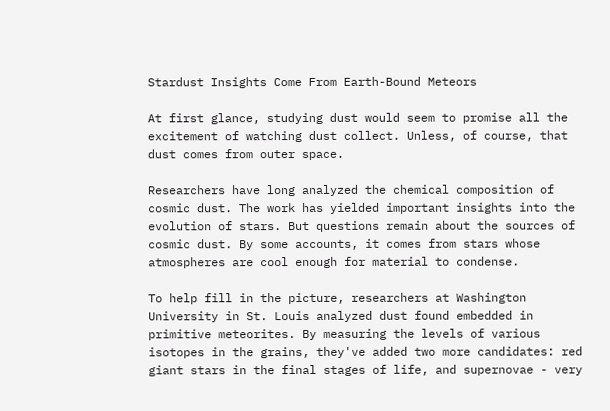Stardust Insights Come From Earth-Bound Meteors

At first glance, studying dust would seem to promise all the excitement of watching dust collect. Unless, of course, that dust comes from outer space.

Researchers have long analyzed the chemical composition of cosmic dust. The work has yielded important insights into the evolution of stars. But questions remain about the sources of cosmic dust. By some accounts, it comes from stars whose atmospheres are cool enough for material to condense.

To help fill in the picture, researchers at Washington University in St. Louis analyzed dust found embedded in primitive meteorites. By measuring the levels of various isotopes in the grains, they've added two more candidates: red giant stars in the final stages of life, and supernovae - very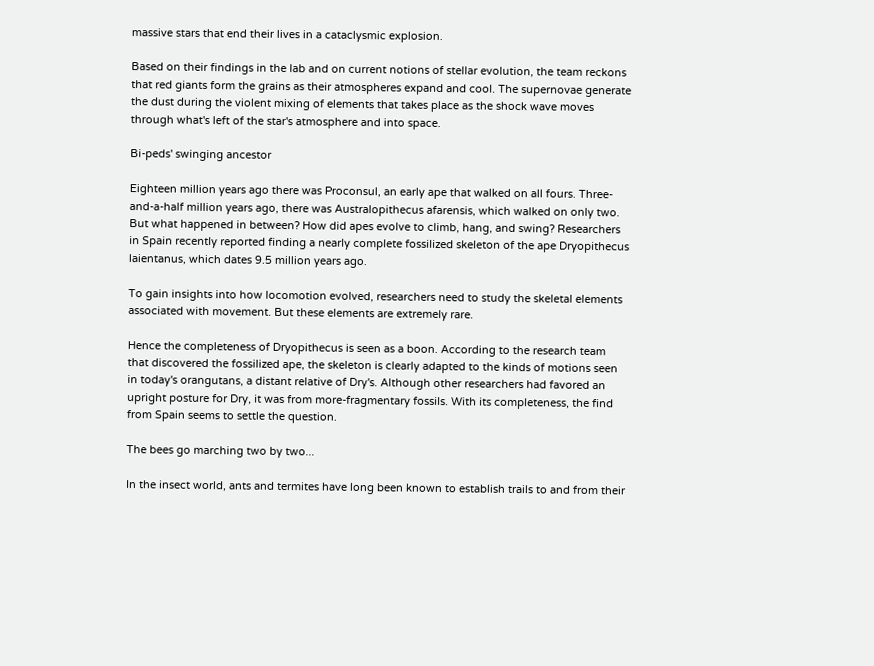massive stars that end their lives in a cataclysmic explosion.

Based on their findings in the lab and on current notions of stellar evolution, the team reckons that red giants form the grains as their atmospheres expand and cool. The supernovae generate the dust during the violent mixing of elements that takes place as the shock wave moves through what's left of the star's atmosphere and into space.

Bi-peds' swinging ancestor

Eighteen million years ago there was Proconsul, an early ape that walked on all fours. Three-and-a-half million years ago, there was Australopithecus afarensis, which walked on only two. But what happened in between? How did apes evolve to climb, hang, and swing? Researchers in Spain recently reported finding a nearly complete fossilized skeleton of the ape Dryopithecus laientanus, which dates 9.5 million years ago.

To gain insights into how locomotion evolved, researchers need to study the skeletal elements associated with movement. But these elements are extremely rare.

Hence the completeness of Dryopithecus is seen as a boon. According to the research team that discovered the fossilized ape, the skeleton is clearly adapted to the kinds of motions seen in today's orangutans, a distant relative of Dry's. Although other researchers had favored an upright posture for Dry, it was from more-fragmentary fossils. With its completeness, the find from Spain seems to settle the question.

The bees go marching two by two...

In the insect world, ants and termites have long been known to establish trails to and from their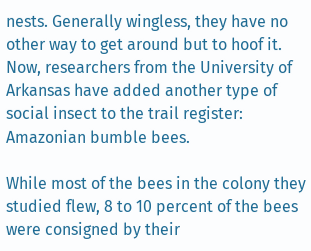nests. Generally wingless, they have no other way to get around but to hoof it. Now, researchers from the University of Arkansas have added another type of social insect to the trail register: Amazonian bumble bees.

While most of the bees in the colony they studied flew, 8 to 10 percent of the bees were consigned by their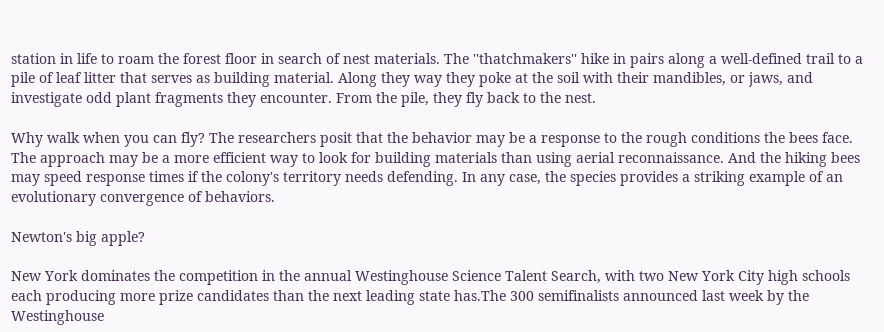station in life to roam the forest floor in search of nest materials. The ''thatchmakers'' hike in pairs along a well-defined trail to a pile of leaf litter that serves as building material. Along they way they poke at the soil with their mandibles, or jaws, and investigate odd plant fragments they encounter. From the pile, they fly back to the nest.

Why walk when you can fly? The researchers posit that the behavior may be a response to the rough conditions the bees face. The approach may be a more efficient way to look for building materials than using aerial reconnaissance. And the hiking bees may speed response times if the colony's territory needs defending. In any case, the species provides a striking example of an evolutionary convergence of behaviors.

Newton's big apple?

New York dominates the competition in the annual Westinghouse Science Talent Search, with two New York City high schools each producing more prize candidates than the next leading state has.The 300 semifinalists announced last week by the Westinghouse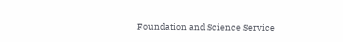Foundation and Science Service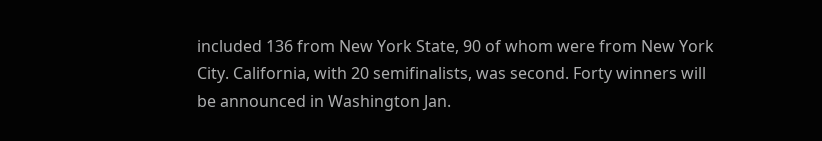included 136 from New York State, 90 of whom were from New York City. California, with 20 semifinalists, was second. Forty winners will be announced in Washington Jan.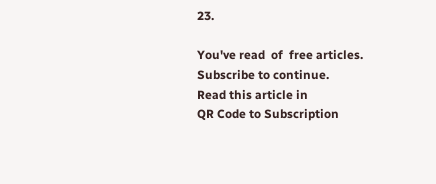23.

You've read  of  free articles. Subscribe to continue.
Read this article in
QR Code to Subscription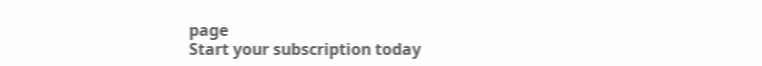page
Start your subscription today